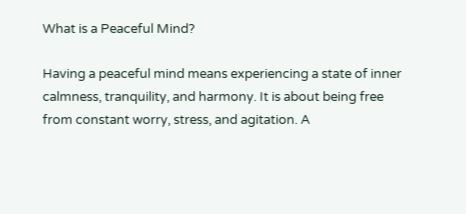What is a Peaceful Mind?

Having a peaceful mind means experiencing a state of inner calmness, tranquility, and harmony. It is about being free from constant worry, stress, and agitation. A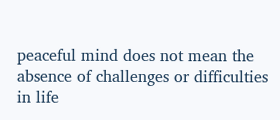peaceful mind does not mean the absence of challenges or difficulties in life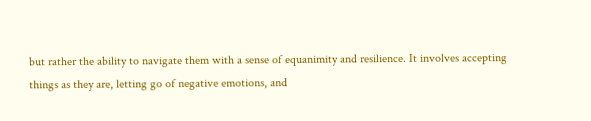but rather the ability to navigate them with a sense of equanimity and resilience. It involves accepting things as they are, letting go of negative emotions, and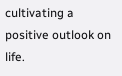cultivating a positive outlook on life.